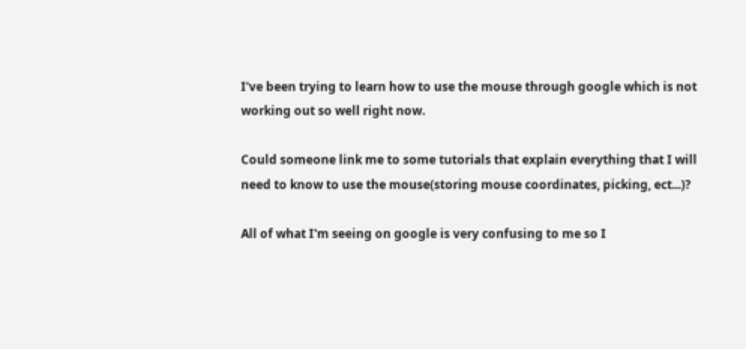I've been trying to learn how to use the mouse through google which is not working out so well right now.

Could someone link me to some tutorials that explain everything that I will need to know to use the mouse(storing mouse coordinates, picking, ect...)?

All of what I'm seeing on google is very confusing to me so I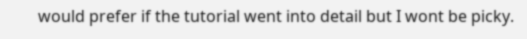would prefer if the tutorial went into detail but I wont be picky.